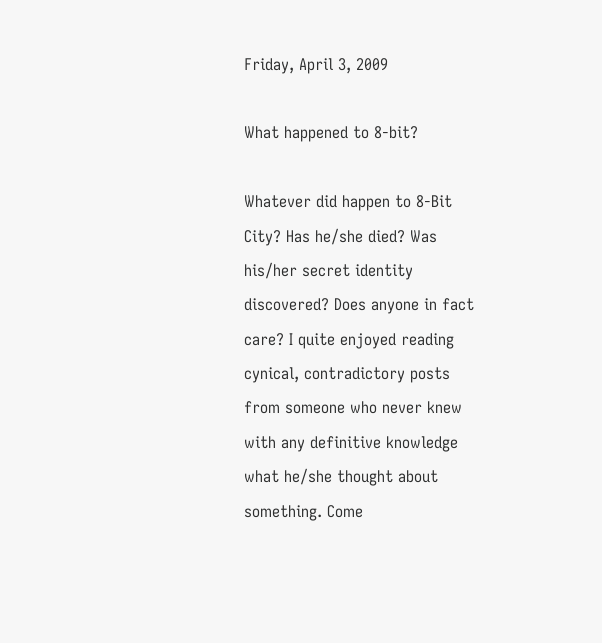Friday, April 3, 2009

What happened to 8-bit?

Whatever did happen to 8-Bit City? Has he/she died? Was his/her secret identity discovered? Does anyone in fact care? I quite enjoyed reading cynical, contradictory posts from someone who never knew with any definitive knowledge what he/she thought about something. Come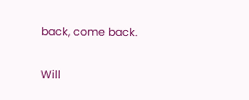back, come back.

Will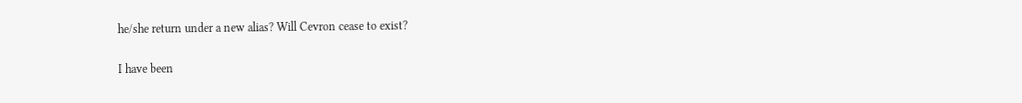he/she return under a new alias? Will Cevron cease to exist?

I have been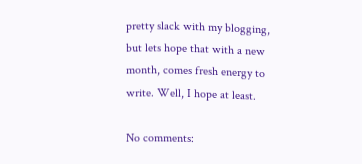pretty slack with my blogging, but lets hope that with a new month, comes fresh energy to write. Well, I hope at least.

No comments: